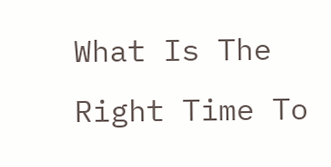What Is The Right Time To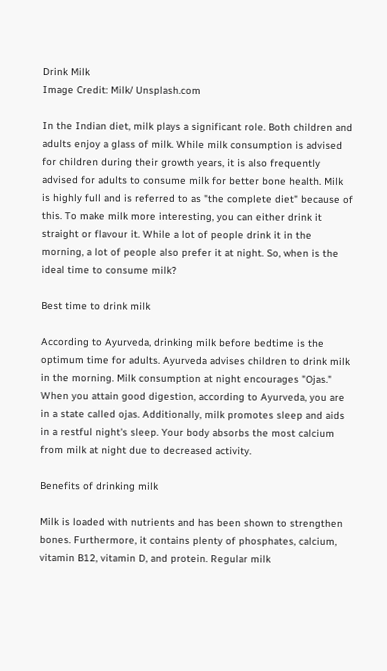Drink Milk
Image Credit: Milk/ Unsplash.com

In the Indian diet, milk plays a significant role. Both children and adults enjoy a glass of milk. While milk consumption is advised for children during their growth years, it is also frequently advised for adults to consume milk for better bone health. Milk is highly full and is referred to as "the complete diet" because of this. To make milk more interesting, you can either drink it straight or flavour it. While a lot of people drink it in the morning, a lot of people also prefer it at night. So, when is the ideal time to consume milk?

Best time to drink milk

According to Ayurveda, drinking milk before bedtime is the optimum time for adults. Ayurveda advises children to drink milk in the morning. Milk consumption at night encourages "Ojas." When you attain good digestion, according to Ayurveda, you are in a state called ojas. Additionally, milk promotes sleep and aids in a restful night's sleep. Your body absorbs the most calcium from milk at night due to decreased activity.

Benefits of drinking milk

Milk is loaded with nutrients and has been shown to strengthen bones. Furthermore, it contains plenty of phosphates, calcium, vitamin B12, vitamin D, and protein. Regular milk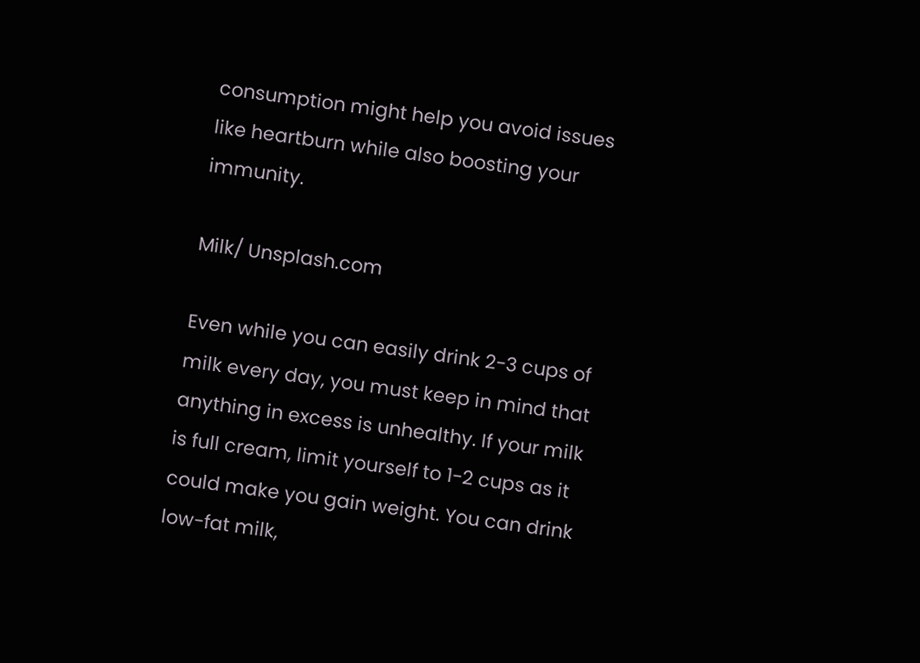consumption might help you avoid issues like heartburn while also boosting your immunity.

Milk/ Unsplash.com

Even while you can easily drink 2-3 cups of milk every day, you must keep in mind that anything in excess is unhealthy. If your milk is full cream, limit yourself to 1-2 cups as it could make you gain weight. You can drink low-fat milk,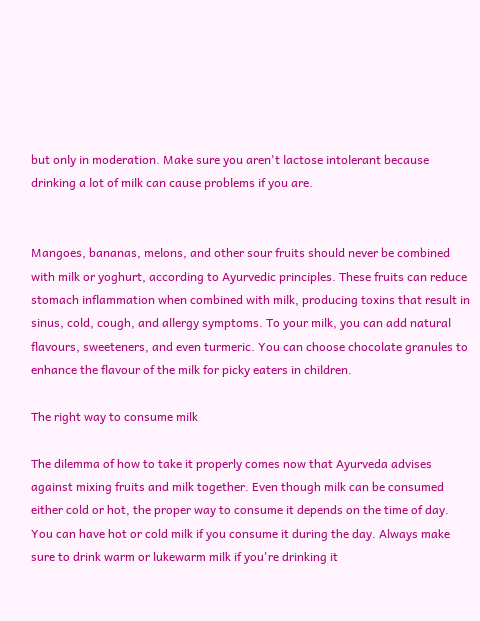but only in moderation. Make sure you aren't lactose intolerant because drinking a lot of milk can cause problems if you are.


Mangoes, bananas, melons, and other sour fruits should never be combined with milk or yoghurt, according to Ayurvedic principles. These fruits can reduce stomach inflammation when combined with milk, producing toxins that result in sinus, cold, cough, and allergy symptoms. To your milk, you can add natural flavours, sweeteners, and even turmeric. You can choose chocolate granules to enhance the flavour of the milk for picky eaters in children.

The right way to consume milk

The dilemma of how to take it properly comes now that Ayurveda advises against mixing fruits and milk together. Even though milk can be consumed either cold or hot, the proper way to consume it depends on the time of day. You can have hot or cold milk if you consume it during the day. Always make sure to drink warm or lukewarm milk if you're drinking it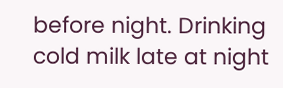before night. Drinking cold milk late at night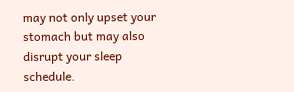may not only upset your stomach but may also disrupt your sleep schedule.